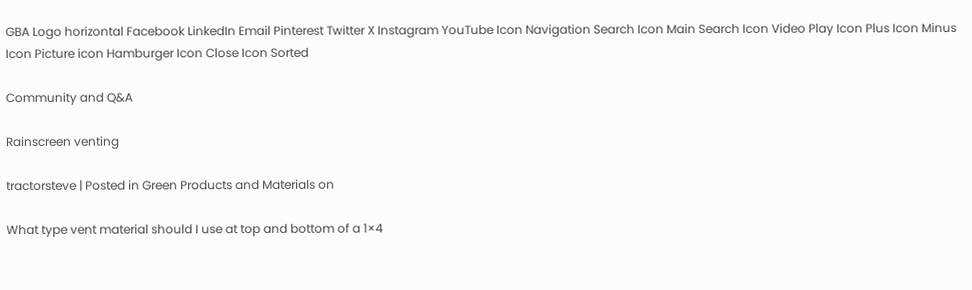GBA Logo horizontal Facebook LinkedIn Email Pinterest Twitter X Instagram YouTube Icon Navigation Search Icon Main Search Icon Video Play Icon Plus Icon Minus Icon Picture icon Hamburger Icon Close Icon Sorted

Community and Q&A

Rainscreen venting

tractorsteve | Posted in Green Products and Materials on

What type vent material should I use at top and bottom of a 1×4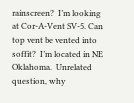rainscreen?  I’m looking at Cor-A-Vent SV-5. Can top vent be vented into soffit?  I’m located in NE Oklahoma.  Unrelated question, why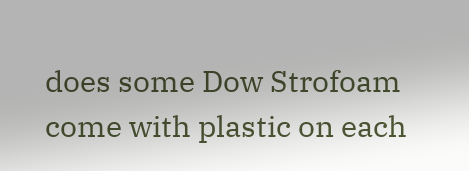does some Dow Strofoam come with plastic on each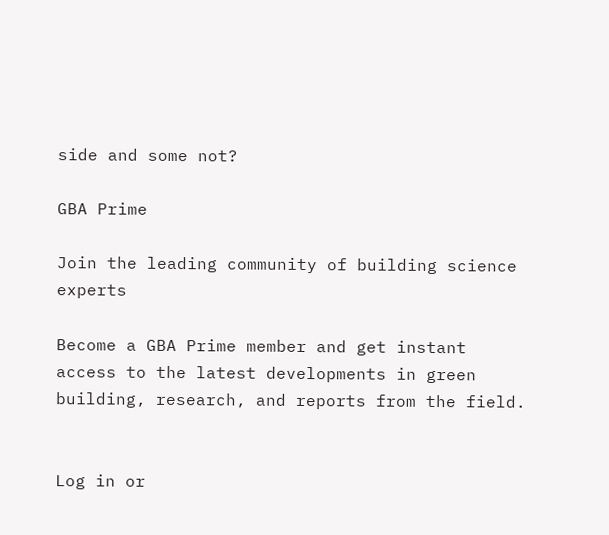side and some not?

GBA Prime

Join the leading community of building science experts

Become a GBA Prime member and get instant access to the latest developments in green building, research, and reports from the field.


Log in or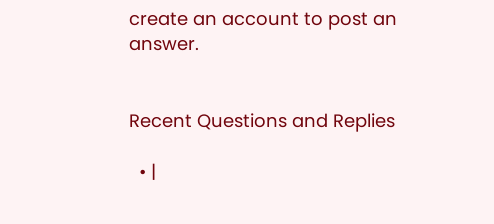create an account to post an answer.


Recent Questions and Replies

  • |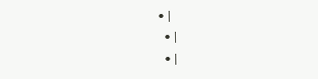• |
  • |
  • |